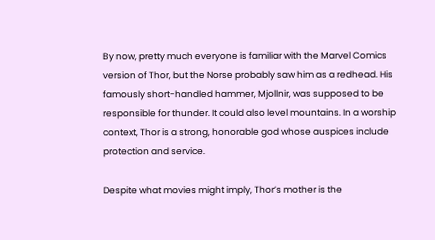By now, pretty much everyone is familiar with the Marvel Comics version of Thor, but the Norse probably saw him as a redhead. His famously short-handled hammer, Mjollnir, was supposed to be responsible for thunder. It could also level mountains. In a worship context, Thor is a strong, honorable god whose auspices include protection and service.

Despite what movies might imply, Thor’s mother is the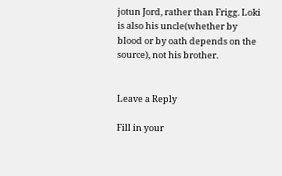jotun Jord, rather than Frigg. Loki is also his uncle(whether by blood or by oath depends on the source), not his brother.


Leave a Reply

Fill in your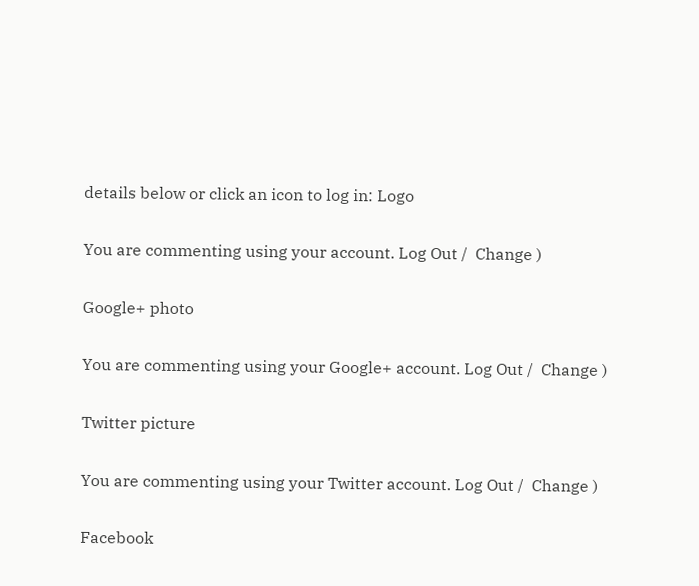details below or click an icon to log in: Logo

You are commenting using your account. Log Out /  Change )

Google+ photo

You are commenting using your Google+ account. Log Out /  Change )

Twitter picture

You are commenting using your Twitter account. Log Out /  Change )

Facebook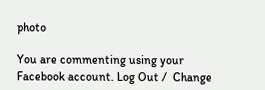photo

You are commenting using your Facebook account. Log Out /  Change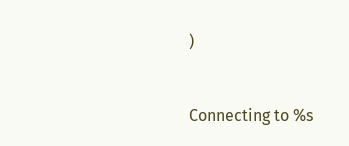)


Connecting to %s